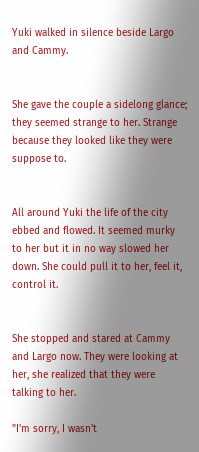Yuki walked in silence beside Largo and Cammy.


She gave the couple a sidelong glance; they seemed strange to her. Strange because they looked like they were suppose to.


All around Yuki the life of the city ebbed and flowed. It seemed murky to her but it in no way slowed her down. She could pull it to her, feel it, control it.


She stopped and stared at Cammy and Largo now. They were looking at her, she realized that they were talking to her.

"I'm sorry, I wasn't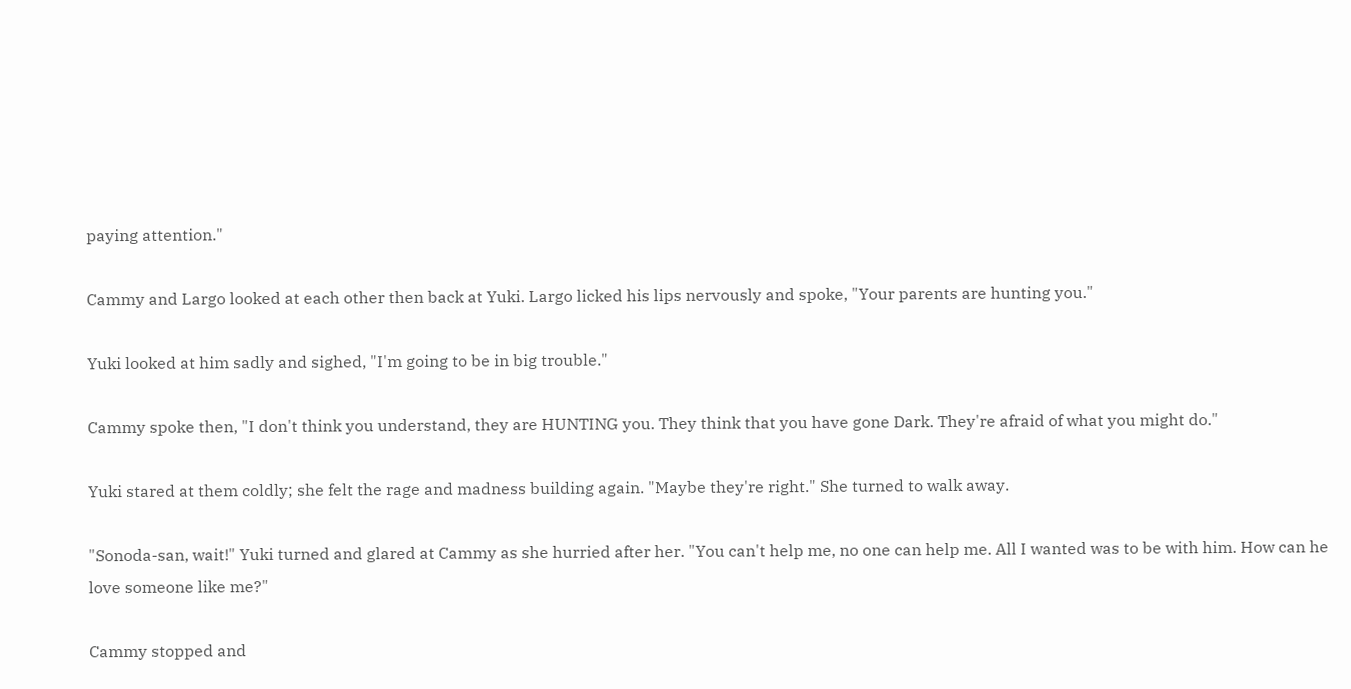paying attention."

Cammy and Largo looked at each other then back at Yuki. Largo licked his lips nervously and spoke, "Your parents are hunting you."

Yuki looked at him sadly and sighed, "I'm going to be in big trouble."

Cammy spoke then, "I don't think you understand, they are HUNTING you. They think that you have gone Dark. They're afraid of what you might do."

Yuki stared at them coldly; she felt the rage and madness building again. "Maybe they're right." She turned to walk away.

"Sonoda-san, wait!" Yuki turned and glared at Cammy as she hurried after her. "You can't help me, no one can help me. All I wanted was to be with him. How can he love someone like me?"

Cammy stopped and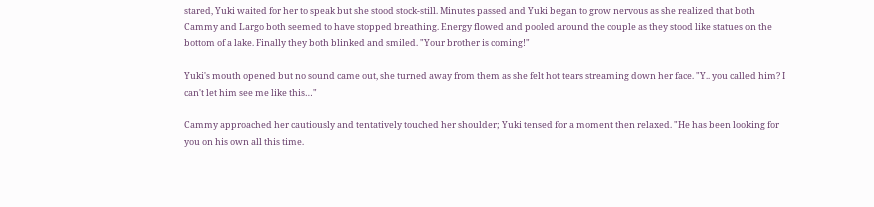stared, Yuki waited for her to speak but she stood stock-still. Minutes passed and Yuki began to grow nervous as she realized that both Cammy and Largo both seemed to have stopped breathing. Energy flowed and pooled around the couple as they stood like statues on the bottom of a lake. Finally they both blinked and smiled. "Your brother is coming!"

Yuki's mouth opened but no sound came out, she turned away from them as she felt hot tears streaming down her face. "Y.. you called him? I can't let him see me like this…"

Cammy approached her cautiously and tentatively touched her shoulder; Yuki tensed for a moment then relaxed. "He has been looking for you on his own all this time.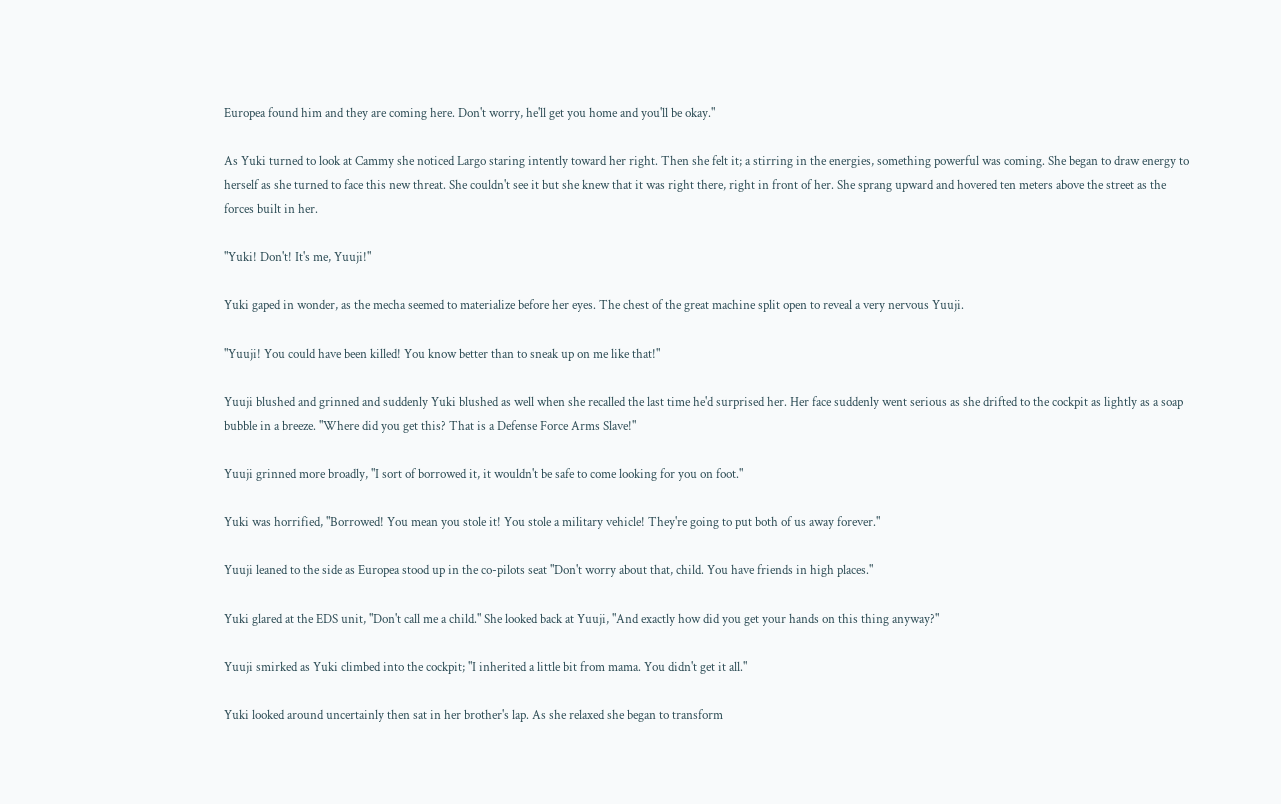Europea found him and they are coming here. Don't worry, he'll get you home and you'll be okay."

As Yuki turned to look at Cammy she noticed Largo staring intently toward her right. Then she felt it; a stirring in the energies, something powerful was coming. She began to draw energy to herself as she turned to face this new threat. She couldn't see it but she knew that it was right there, right in front of her. She sprang upward and hovered ten meters above the street as the forces built in her.

"Yuki! Don't! It's me, Yuuji!"

Yuki gaped in wonder, as the mecha seemed to materialize before her eyes. The chest of the great machine split open to reveal a very nervous Yuuji.

"Yuuji! You could have been killed! You know better than to sneak up on me like that!"

Yuuji blushed and grinned and suddenly Yuki blushed as well when she recalled the last time he'd surprised her. Her face suddenly went serious as she drifted to the cockpit as lightly as a soap bubble in a breeze. "Where did you get this? That is a Defense Force Arms Slave!"

Yuuji grinned more broadly, "I sort of borrowed it, it wouldn't be safe to come looking for you on foot."

Yuki was horrified, "Borrowed! You mean you stole it! You stole a military vehicle! They're going to put both of us away forever."

Yuuji leaned to the side as Europea stood up in the co-pilots seat "Don't worry about that, child. You have friends in high places."

Yuki glared at the EDS unit, "Don't call me a child." She looked back at Yuuji, "And exactly how did you get your hands on this thing anyway?"

Yuuji smirked as Yuki climbed into the cockpit; "I inherited a little bit from mama. You didn't get it all."

Yuki looked around uncertainly then sat in her brother's lap. As she relaxed she began to transform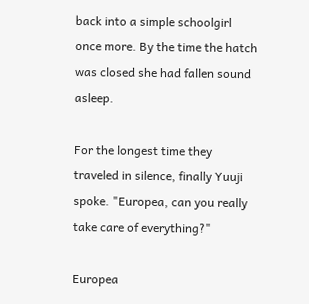back into a simple schoolgirl once more. By the time the hatch was closed she had fallen sound asleep.

For the longest time they traveled in silence, finally Yuuji spoke. "Europea, can you really take care of everything?"

Europea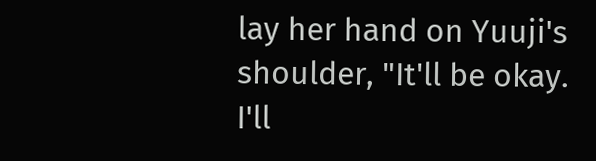lay her hand on Yuuji's shoulder, "It'll be okay. I'll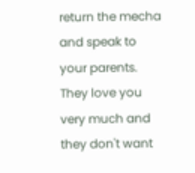return the mecha and speak to your parents. They love you very much and they don't want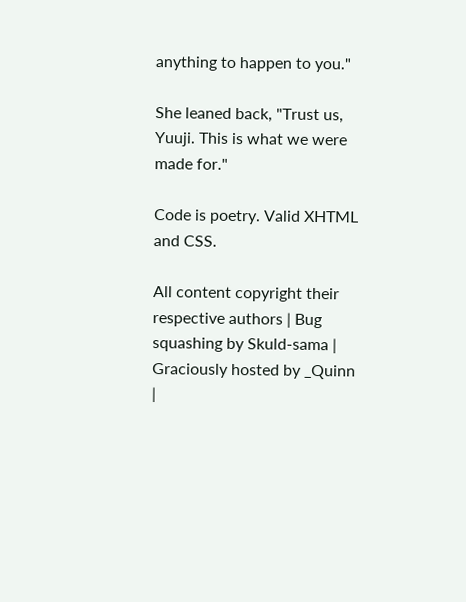anything to happen to you."

She leaned back, "Trust us, Yuuji. This is what we were made for."

Code is poetry. Valid XHTML and CSS.

All content copyright their respective authors | Bug squashing by Skuld-sama | Graciously hosted by _Quinn  |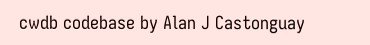cwdb codebase by Alan J Castonguay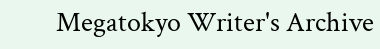Megatokyo Writer's Archive